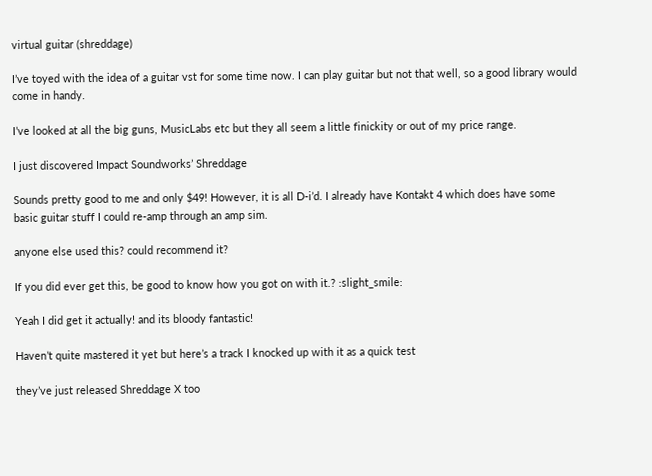virtual guitar (shreddage)

I’ve toyed with the idea of a guitar vst for some time now. I can play guitar but not that well, so a good library would come in handy.

I’ve looked at all the big guns, MusicLabs etc but they all seem a little finickity or out of my price range.

I just discovered Impact Soundworks’ Shreddage

Sounds pretty good to me and only $49! However, it is all D-i’d. I already have Kontakt 4 which does have some basic guitar stuff I could re-amp through an amp sim.

anyone else used this? could recommend it?

If you did ever get this, be good to know how you got on with it.? :slight_smile:

Yeah I did get it actually! and its bloody fantastic!

Haven’t quite mastered it yet but here’s a track I knocked up with it as a quick test

they’ve just released Shreddage X too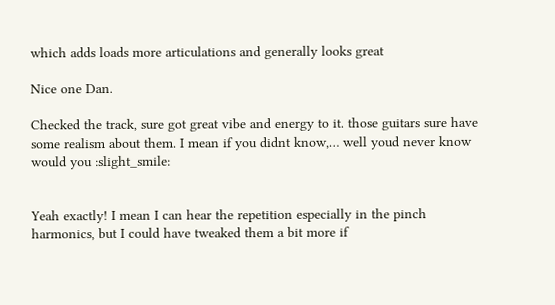which adds loads more articulations and generally looks great

Nice one Dan.

Checked the track, sure got great vibe and energy to it. those guitars sure have some realism about them. I mean if you didnt know,… well youd never know would you :slight_smile:


Yeah exactly! I mean I can hear the repetition especially in the pinch harmonics, but I could have tweaked them a bit more if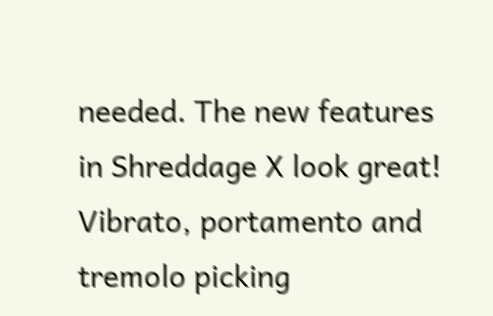needed. The new features in Shreddage X look great! Vibrato, portamento and tremolo picking